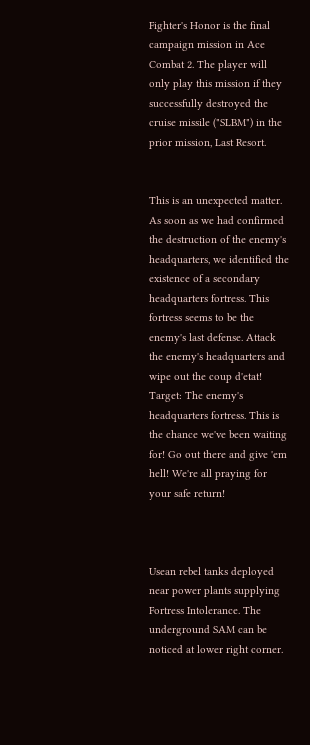Fighter's Honor is the final campaign mission in Ace Combat 2. The player will only play this mission if they successfully destroyed the cruise missile ("SLBM") in the prior mission, Last Resort.


This is an unexpected matter. As soon as we had confirmed the destruction of the enemy's headquarters, we identified the existence of a secondary headquarters fortress. This fortress seems to be the enemy's last defense. Attack the enemy's headquarters and wipe out the coup d'etat! Target: The enemy's headquarters fortress. This is the chance we've been waiting for! Go out there and give 'em hell! We're all praying for your safe return!



Usean rebel tanks deployed near power plants supplying Fortress Intolerance. The underground SAM can be noticed at lower right corner.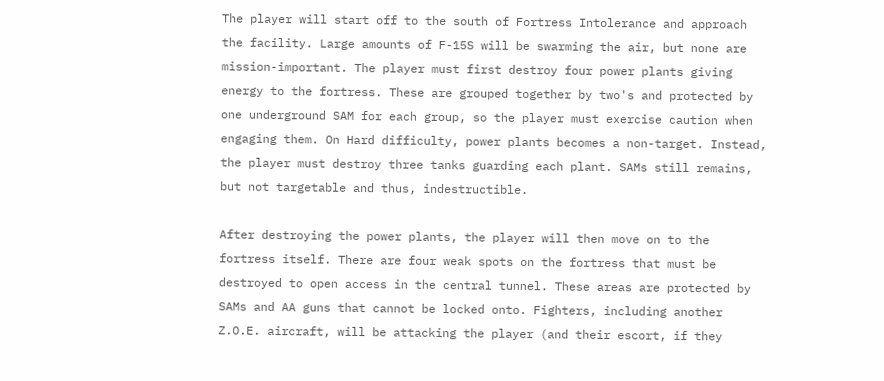The player will start off to the south of Fortress Intolerance and approach the facility. Large amounts of F-15S will be swarming the air, but none are mission-important. The player must first destroy four power plants giving energy to the fortress. These are grouped together by two's and protected by one underground SAM for each group, so the player must exercise caution when engaging them. On Hard difficulty, power plants becomes a non-target. Instead, the player must destroy three tanks guarding each plant. SAMs still remains, but not targetable and thus, indestructible.

After destroying the power plants, the player will then move on to the fortress itself. There are four weak spots on the fortress that must be destroyed to open access in the central tunnel. These areas are protected by SAMs and AA guns that cannot be locked onto. Fighters, including another Z.O.E. aircraft, will be attacking the player (and their escort, if they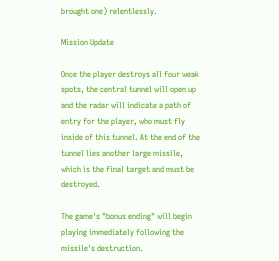brought one) relentlessly.

Mission Update

Once the player destroys all four weak spots, the central tunnel will open up and the radar will indicate a path of entry for the player, who must fly inside of this tunnel. At the end of the tunnel lies another large missile, which is the final target and must be destroyed.

The game's "bonus ending" will begin playing immediately following the missile's destruction.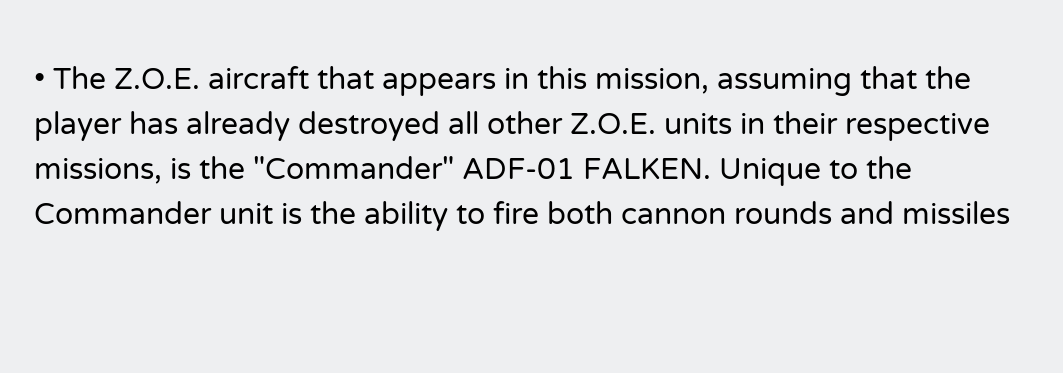• The Z.O.E. aircraft that appears in this mission, assuming that the player has already destroyed all other Z.O.E. units in their respective missions, is the "Commander" ADF-01 FALKEN. Unique to the Commander unit is the ability to fire both cannon rounds and missiles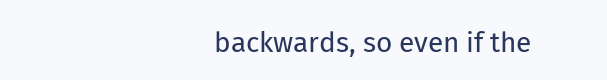backwards, so even if the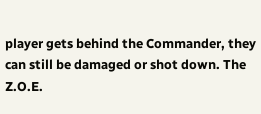player gets behind the Commander, they can still be damaged or shot down. The Z.O.E.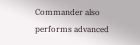Commander also performs advanced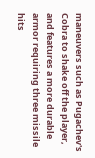maneuvers such as Pugachev's Cobra to shake off the player, and features a more durable armor requiring three missile hits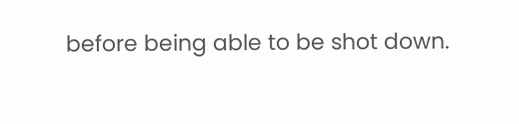before being able to be shot down.